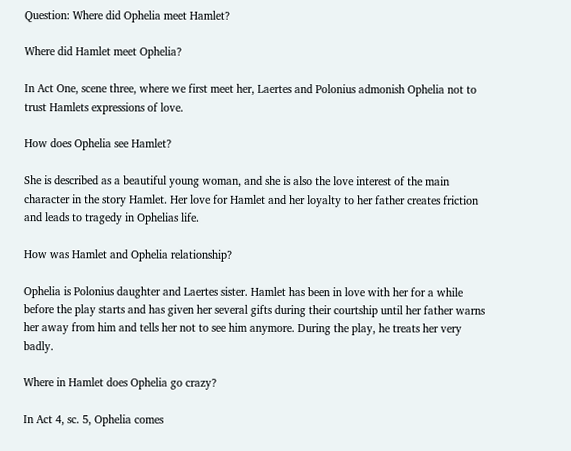Question: Where did Ophelia meet Hamlet?

Where did Hamlet meet Ophelia?

In Act One, scene three, where we first meet her, Laertes and Polonius admonish Ophelia not to trust Hamlets expressions of love.

How does Ophelia see Hamlet?

She is described as a beautiful young woman, and she is also the love interest of the main character in the story Hamlet. Her love for Hamlet and her loyalty to her father creates friction and leads to tragedy in Ophelias life.

How was Hamlet and Ophelia relationship?

Ophelia is Polonius daughter and Laertes sister. Hamlet has been in love with her for a while before the play starts and has given her several gifts during their courtship until her father warns her away from him and tells her not to see him anymore. During the play, he treats her very badly.

Where in Hamlet does Ophelia go crazy?

In Act 4, sc. 5, Ophelia comes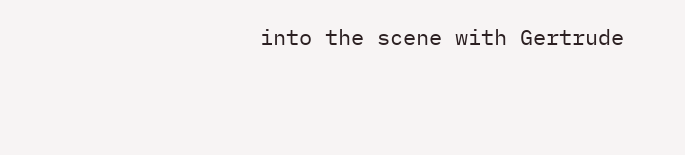into the scene with Gertrude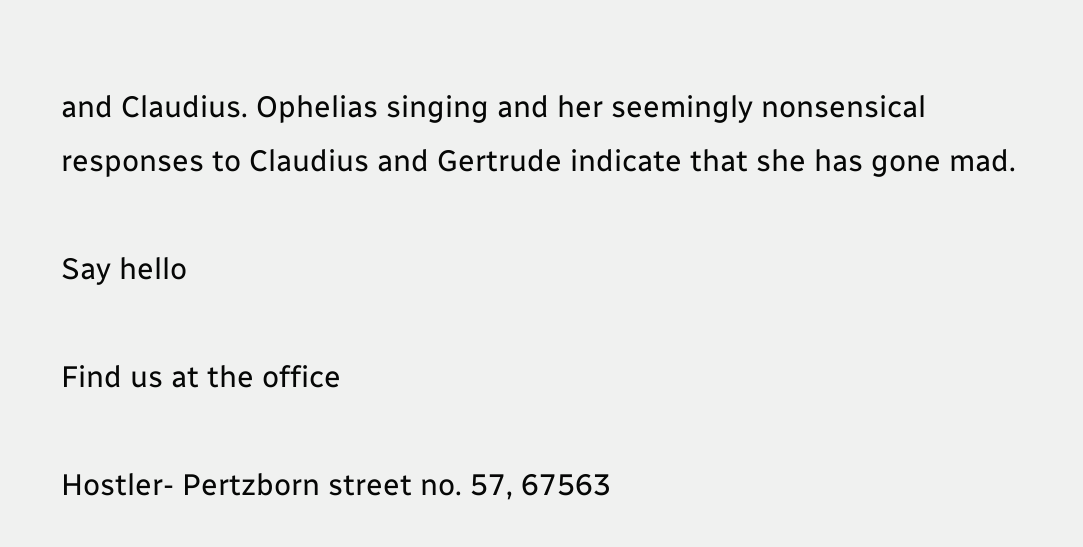and Claudius. Ophelias singing and her seemingly nonsensical responses to Claudius and Gertrude indicate that she has gone mad.

Say hello

Find us at the office

Hostler- Pertzborn street no. 57, 67563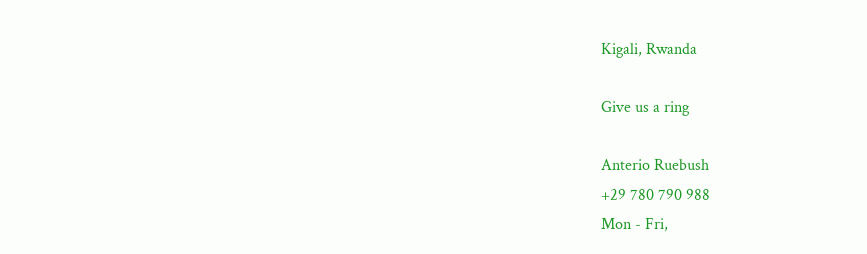Kigali, Rwanda

Give us a ring

Anterio Ruebush
+29 780 790 988
Mon - Fri,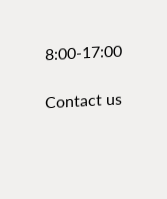8:00-17:00

Contact us